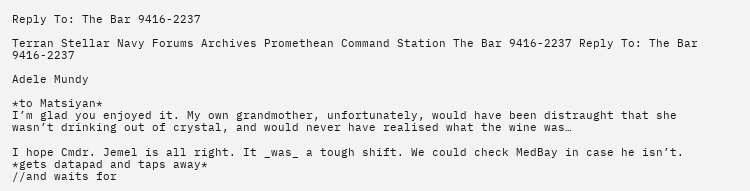Reply To: The Bar 9416-2237

Terran Stellar Navy Forums Archives Promethean Command Station The Bar 9416-2237 Reply To: The Bar 9416-2237

Adele Mundy

*to Matsiyan*
I’m glad you enjoyed it. My own grandmother, unfortunately, would have been distraught that she wasn’t drinking out of crystal, and would never have realised what the wine was…

I hope Cmdr. Jemel is all right. It _was_ a tough shift. We could check MedBay in case he isn’t.
*gets datapad and taps away*
//and waits for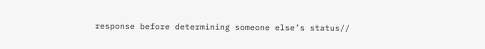response before determining someone else’s status//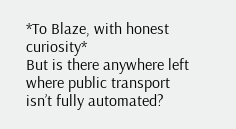*To Blaze, with honest curiosity*
But is there anywhere left where public transport isn’t fully automated?